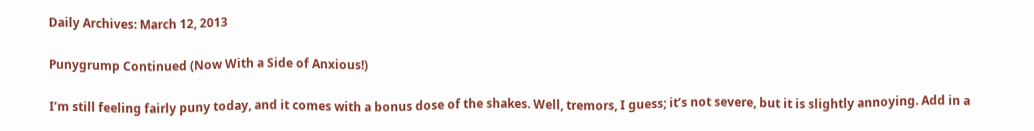Daily Archives: March 12, 2013

Punygrump Continued (Now With a Side of Anxious!)

I’m still feeling fairly puny today, and it comes with a bonus dose of the shakes. Well, tremors, I guess; it’s not severe, but it is slightly annoying. Add in a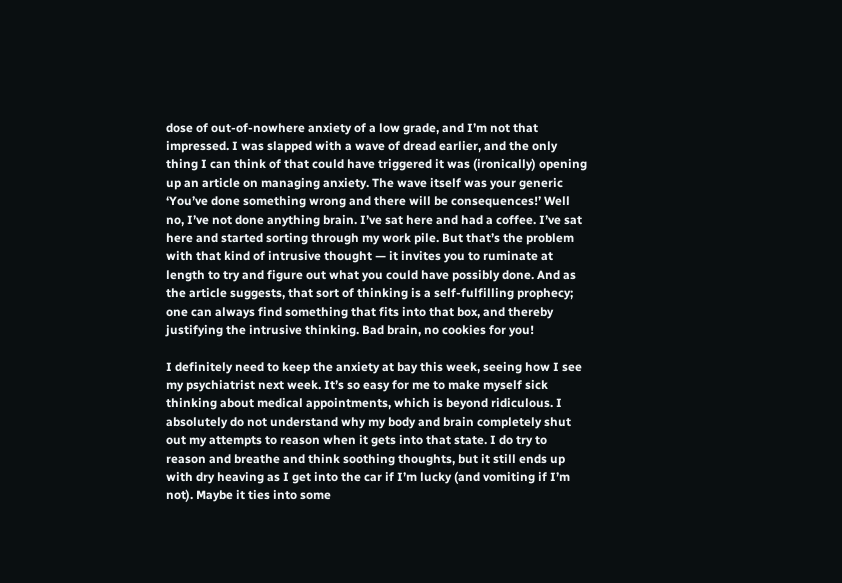dose of out-of-nowhere anxiety of a low grade, and I’m not that impressed. I was slapped with a wave of dread earlier, and the only thing I can think of that could have triggered it was (ironically) opening up an article on managing anxiety. The wave itself was your generic ‘You’ve done something wrong and there will be consequences!’ Well no, I’ve not done anything brain. I’ve sat here and had a coffee. I’ve sat here and started sorting through my work pile. But that’s the problem with that kind of intrusive thought — it invites you to ruminate at length to try and figure out what you could have possibly done. And as the article suggests, that sort of thinking is a self-fulfilling prophecy; one can always find something that fits into that box, and thereby justifying the intrusive thinking. Bad brain, no cookies for you!

I definitely need to keep the anxiety at bay this week, seeing how I see my psychiatrist next week. It’s so easy for me to make myself sick thinking about medical appointments, which is beyond ridiculous. I absolutely do not understand why my body and brain completely shut out my attempts to reason when it gets into that state. I do try to reason and breathe and think soothing thoughts, but it still ends up with dry heaving as I get into the car if I’m lucky (and vomiting if I’m not). Maybe it ties into some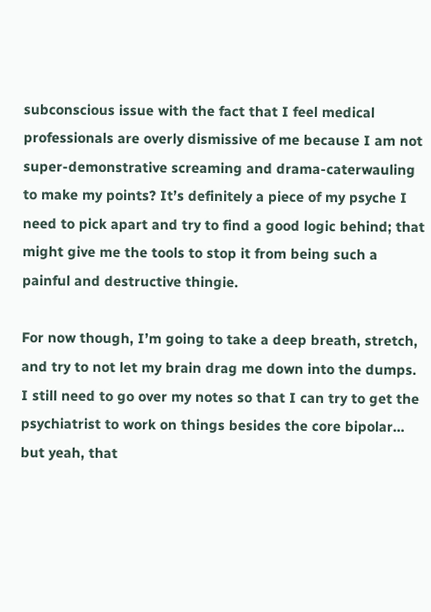subconscious issue with the fact that I feel medical professionals are overly dismissive of me because I am not super-demonstrative screaming and drama-caterwauling to make my points? It’s definitely a piece of my psyche I need to pick apart and try to find a good logic behind; that might give me the tools to stop it from being such a painful and destructive thingie.

For now though, I’m going to take a deep breath, stretch, and try to not let my brain drag me down into the dumps. I still need to go over my notes so that I can try to get the psychiatrist to work on things besides the core bipolar… but yeah, that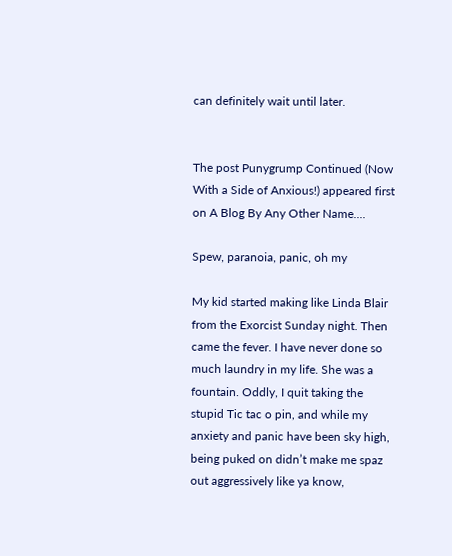can definitely wait until later.


The post Punygrump Continued (Now With a Side of Anxious!) appeared first on A Blog By Any Other Name....

Spew, paranoia, panic, oh my

My kid started making like Linda Blair from the Exorcist Sunday night. Then came the fever. I have never done so much laundry in my life. She was a fountain. Oddly, I quit taking the stupid Tic tac o pin, and while my anxiety and panic have been sky high, being puked on didn’t make me spaz out aggressively like ya know,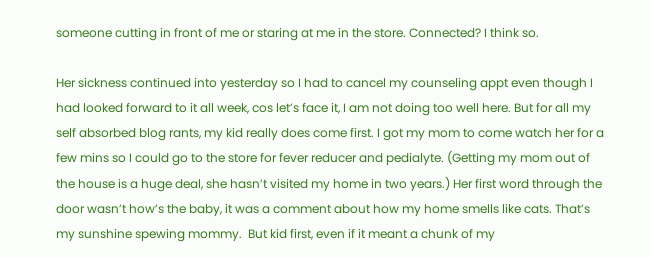someone cutting in front of me or staring at me in the store. Connected? I think so.

Her sickness continued into yesterday so I had to cancel my counseling appt even though I had looked forward to it all week, cos let’s face it, I am not doing too well here. But for all my self absorbed blog rants, my kid really does come first. I got my mom to come watch her for a few mins so I could go to the store for fever reducer and pedialyte. (Getting my mom out of the house is a huge deal, she hasn’t visited my home in two years.) Her first word through the door wasn’t how’s the baby, it was a comment about how my home smells like cats. That’s my sunshine spewing mommy.  But kid first, even if it meant a chunk of my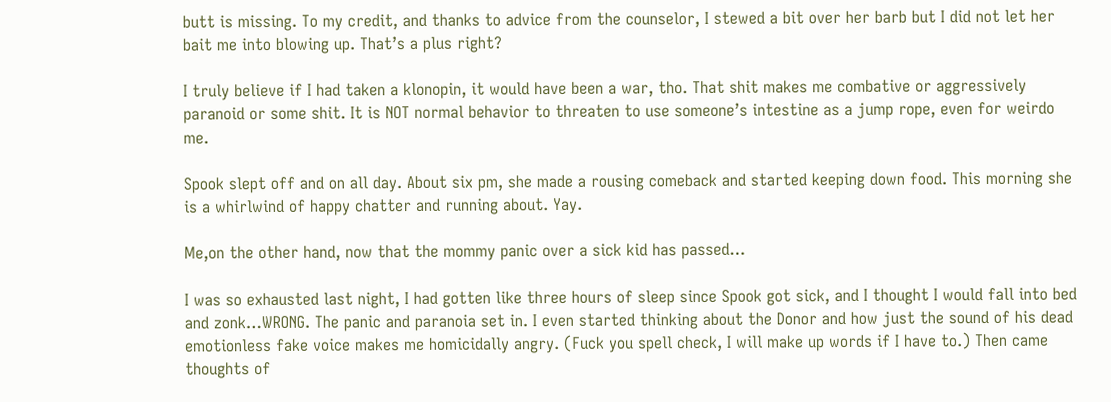butt is missing. To my credit, and thanks to advice from the counselor, I stewed a bit over her barb but I did not let her bait me into blowing up. That’s a plus right?

I truly believe if I had taken a klonopin, it would have been a war, tho. That shit makes me combative or aggressively paranoid or some shit. It is NOT normal behavior to threaten to use someone’s intestine as a jump rope, even for weirdo me.

Spook slept off and on all day. About six pm, she made a rousing comeback and started keeping down food. This morning she is a whirlwind of happy chatter and running about. Yay.

Me,on the other hand, now that the mommy panic over a sick kid has passed…

I was so exhausted last night, I had gotten like three hours of sleep since Spook got sick, and I thought I would fall into bed and zonk…WRONG. The panic and paranoia set in. I even started thinking about the Donor and how just the sound of his dead emotionless fake voice makes me homicidally angry. (Fuck you spell check, I will make up words if I have to.) Then came thoughts of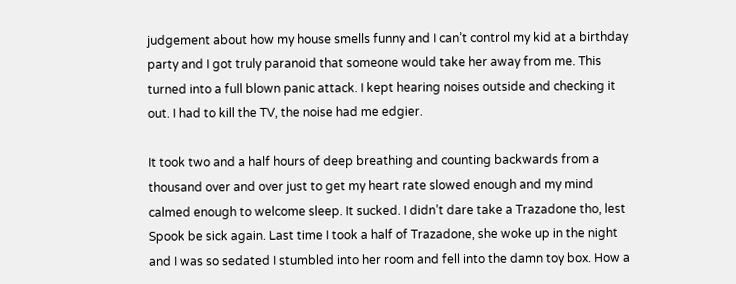judgement about how my house smells funny and I can’t control my kid at a birthday party and I got truly paranoid that someone would take her away from me. This turned into a full blown panic attack. I kept hearing noises outside and checking it out. I had to kill the TV, the noise had me edgier.

It took two and a half hours of deep breathing and counting backwards from a thousand over and over just to get my heart rate slowed enough and my mind calmed enough to welcome sleep. It sucked. I didn’t dare take a Trazadone tho, lest Spook be sick again. Last time I took a half of Trazadone, she woke up in the night and I was so sedated I stumbled into her room and fell into the damn toy box. How a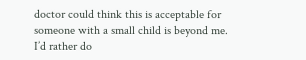doctor could think this is acceptable for someone with a small child is beyond me. I’d rather do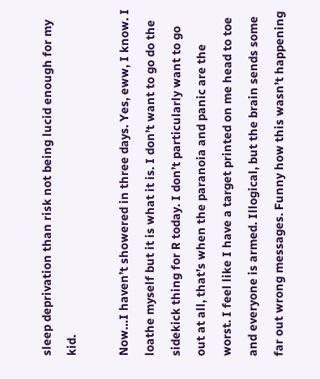sleep deprivation than risk not being lucid enough for my kid.

Now…I haven’t showered in three days. Yes, eww, I know. I loathe myself but it is what it is. I don’t want to go do the sidekick thing for R today. I don’t particularly want to go out at all, that’s when the paranoia and panic are the worst. I feel like I have a target printed on me head to toe and everyone is armed. Illogical, but the brain sends some far out wrong messages. Funny how this wasn’t happening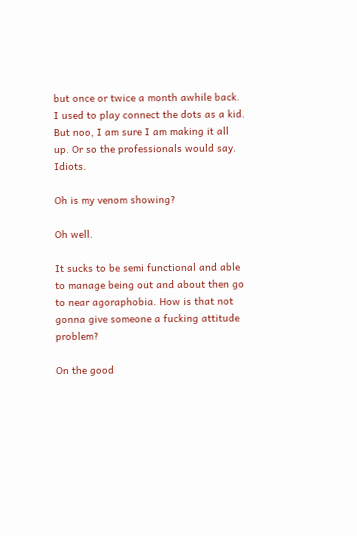but once or twice a month awhile back. I used to play connect the dots as a kid. But noo, I am sure I am making it all up. Or so the professionals would say. Idiots.

Oh is my venom showing?

Oh well.

It sucks to be semi functional and able to manage being out and about then go to near agoraphobia. How is that not gonna give someone a fucking attitude problem?

On the good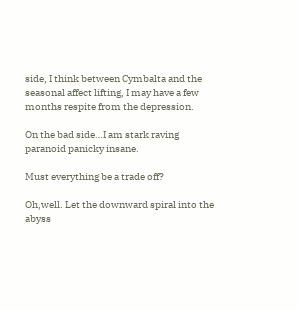side, I think between Cymbalta and the seasonal affect lifting, I may have a few months respite from the depression.

On the bad side…I am stark raving paranoid panicky insane.

Must everything be a trade off?

Oh,well. Let the downward spiral into the abyss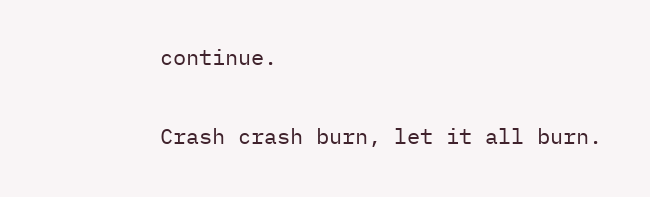continue.

Crash crash burn, let it all burn.